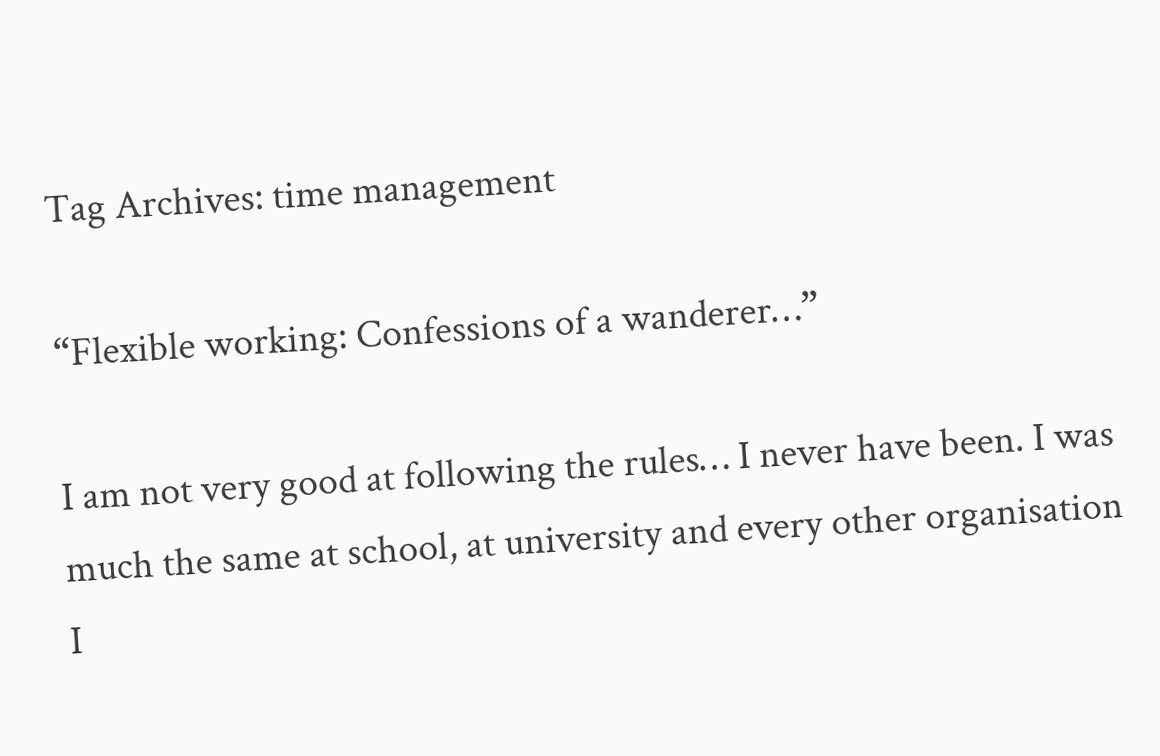Tag Archives: time management

“Flexible working: Confessions of a wanderer…”

I am not very good at following the rules… I never have been. I was much the same at school, at university and every other organisation I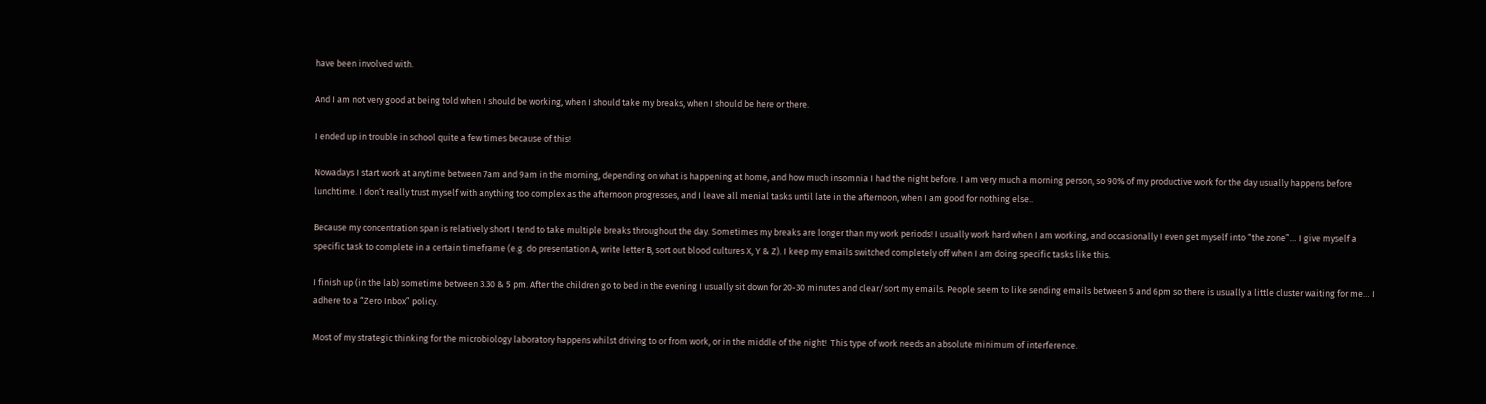have been involved with.

And I am not very good at being told when I should be working, when I should take my breaks, when I should be here or there.

I ended up in trouble in school quite a few times because of this!

Nowadays I start work at anytime between 7am and 9am in the morning, depending on what is happening at home, and how much insomnia I had the night before. I am very much a morning person, so 90% of my productive work for the day usually happens before lunchtime. I don’t really trust myself with anything too complex as the afternoon progresses, and I leave all menial tasks until late in the afternoon, when I am good for nothing else..

Because my concentration span is relatively short I tend to take multiple breaks throughout the day. Sometimes my breaks are longer than my work periods! I usually work hard when I am working, and occasionally I even get myself into “the zone”… I give myself a specific task to complete in a certain timeframe (e.g. do presentation A, write letter B, sort out blood cultures X, Y & Z). I keep my emails switched completely off when I am doing specific tasks like this.

I finish up (in the lab) sometime between 3.30 & 5 pm. After the children go to bed in the evening I usually sit down for 20-30 minutes and clear/sort my emails. People seem to like sending emails between 5 and 6pm so there is usually a little cluster waiting for me… I adhere to a “Zero Inbox” policy.

Most of my strategic thinking for the microbiology laboratory happens whilst driving to or from work, or in the middle of the night!  This type of work needs an absolute minimum of interference.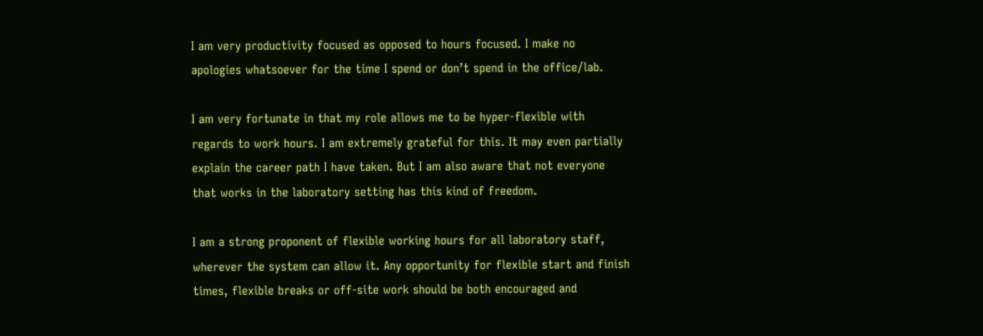I am very productivity focused as opposed to hours focused. I make no apologies whatsoever for the time I spend or don’t spend in the office/lab.

I am very fortunate in that my role allows me to be hyper-flexible with regards to work hours. I am extremely grateful for this. It may even partially explain the career path I have taken. But I am also aware that not everyone that works in the laboratory setting has this kind of freedom.

I am a strong proponent of flexible working hours for all laboratory staff, wherever the system can allow it. Any opportunity for flexible start and finish times, flexible breaks or off-site work should be both encouraged and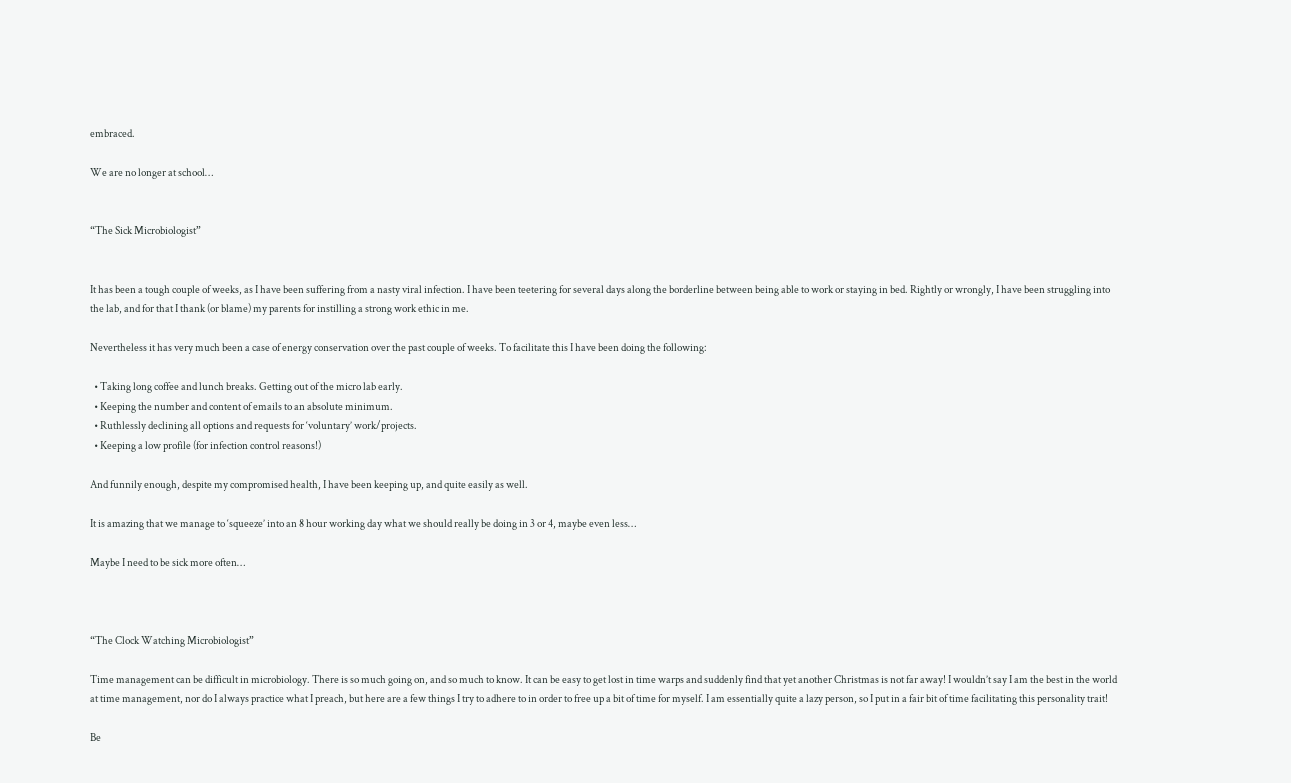embraced.

We are no longer at school…


“The Sick Microbiologist”


It has been a tough couple of weeks, as I have been suffering from a nasty viral infection. I have been teetering for several days along the borderline between being able to work or staying in bed. Rightly or wrongly, I have been struggling into the lab, and for that I thank (or blame) my parents for instilling a strong work ethic in me.

Nevertheless it has very much been a case of energy conservation over the past couple of weeks. To facilitate this I have been doing the following:

  • Taking long coffee and lunch breaks. Getting out of the micro lab early.
  • Keeping the number and content of emails to an absolute minimum.
  • Ruthlessly declining all options and requests for ‘voluntary’ work/projects.
  • Keeping a low profile (for infection control reasons!)

And funnily enough, despite my compromised health, I have been keeping up, and quite easily as well.

It is amazing that we manage to ‘squeeze’ into an 8 hour working day what we should really be doing in 3 or 4, maybe even less…

Maybe I need to be sick more often…



“The Clock Watching Microbiologist”

Time management can be difficult in microbiology. There is so much going on, and so much to know. It can be easy to get lost in time warps and suddenly find that yet another Christmas is not far away! I wouldn’t say I am the best in the world at time management, nor do I always practice what I preach, but here are a few things I try to adhere to in order to free up a bit of time for myself. I am essentially quite a lazy person, so I put in a fair bit of time facilitating this personality trait!

Be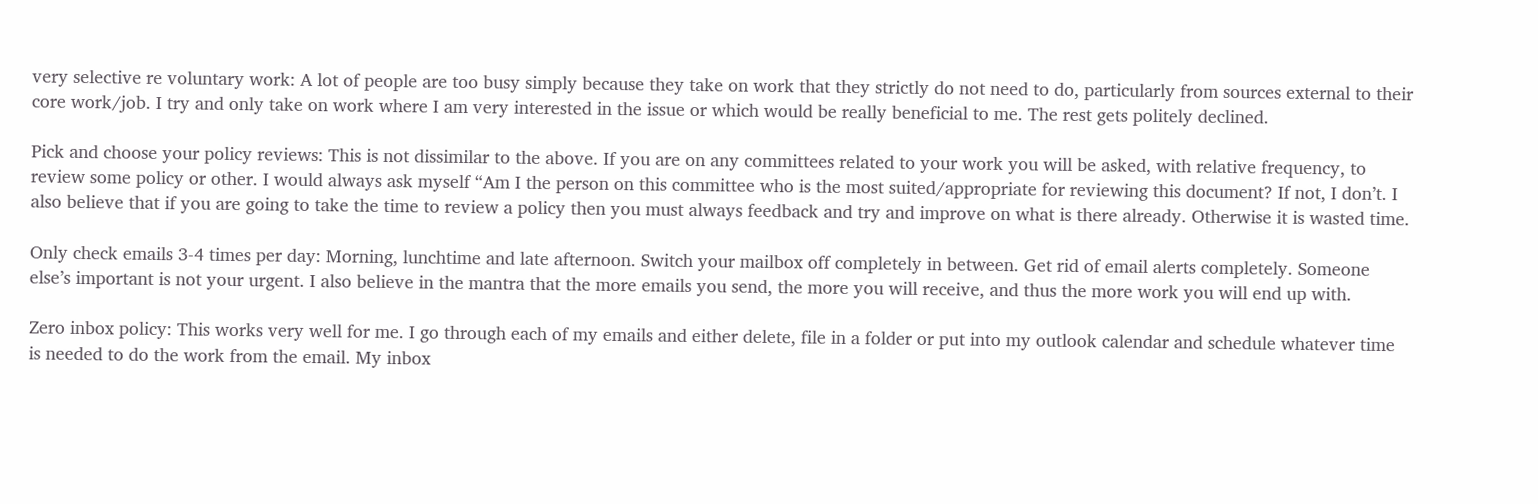very selective re voluntary work: A lot of people are too busy simply because they take on work that they strictly do not need to do, particularly from sources external to their core work/job. I try and only take on work where I am very interested in the issue or which would be really beneficial to me. The rest gets politely declined.

Pick and choose your policy reviews: This is not dissimilar to the above. If you are on any committees related to your work you will be asked, with relative frequency, to review some policy or other. I would always ask myself “Am I the person on this committee who is the most suited/appropriate for reviewing this document? If not, I don’t. I also believe that if you are going to take the time to review a policy then you must always feedback and try and improve on what is there already. Otherwise it is wasted time.

Only check emails 3-4 times per day: Morning, lunchtime and late afternoon. Switch your mailbox off completely in between. Get rid of email alerts completely. Someone else’s important is not your urgent. I also believe in the mantra that the more emails you send, the more you will receive, and thus the more work you will end up with.

Zero inbox policy: This works very well for me. I go through each of my emails and either delete, file in a folder or put into my outlook calendar and schedule whatever time is needed to do the work from the email. My inbox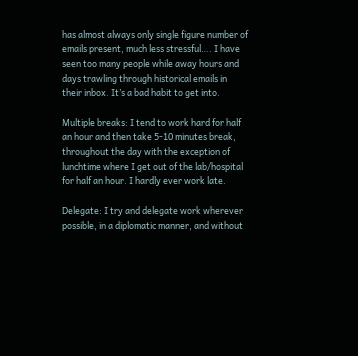has almost always only single figure number of emails present, much less stressful…. I have seen too many people while away hours and days trawling through historical emails in their inbox. It’s a bad habit to get into.

Multiple breaks: I tend to work hard for half an hour and then take 5-10 minutes break, throughout the day with the exception of lunchtime where I get out of the lab/hospital for half an hour. I hardly ever work late.

Delegate: I try and delegate work wherever possible, in a diplomatic manner, and without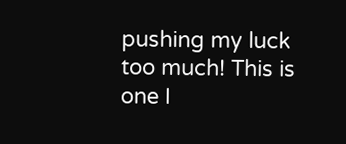pushing my luck too much! This is one I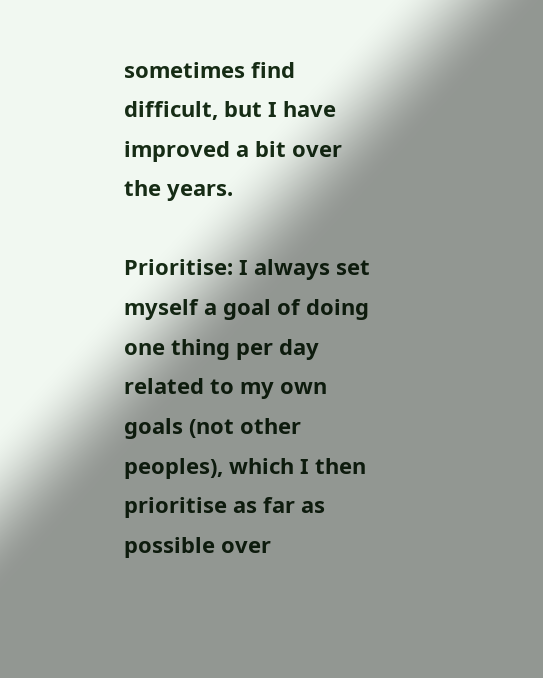sometimes find difficult, but I have improved a bit over the years.

Prioritise: I always set myself a goal of doing one thing per day related to my own goals (not other peoples), which I then prioritise as far as possible over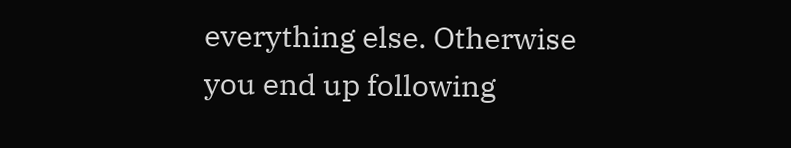everything else. Otherwise you end up following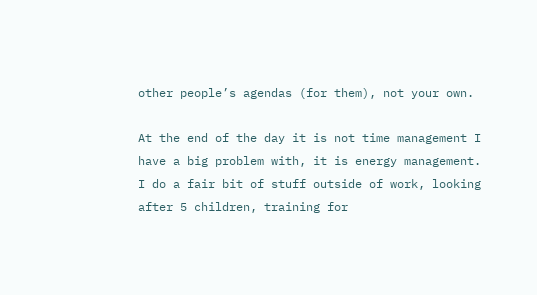other people’s agendas (for them), not your own.

At the end of the day it is not time management I have a big problem with, it is energy management. I do a fair bit of stuff outside of work, looking after 5 children, training for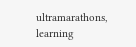ultramarathons, learning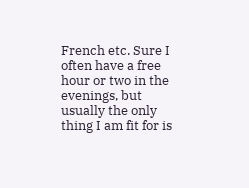French etc. Sure I often have a free hour or two in the evenings, but usually the only thing I am fit for is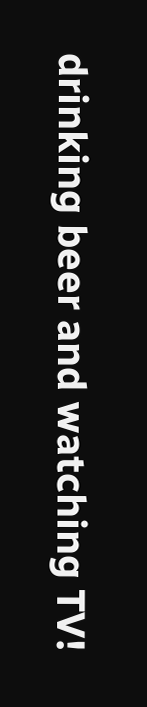drinking beer and watching TV!